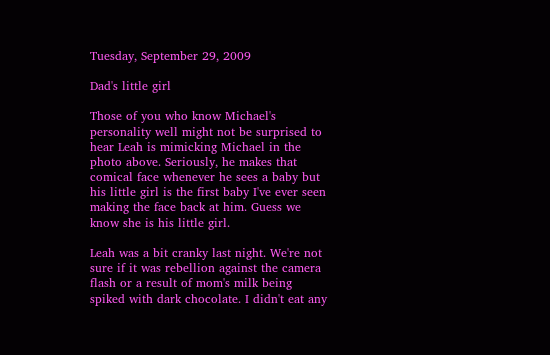Tuesday, September 29, 2009

Dad's little girl

Those of you who know Michael's personality well might not be surprised to hear Leah is mimicking Michael in the photo above. Seriously, he makes that comical face whenever he sees a baby but his little girl is the first baby I've ever seen making the face back at him. Guess we know she is his little girl.

Leah was a bit cranky last night. We're not sure if it was rebellion against the camera flash or a result of mom's milk being spiked with dark chocolate. I didn't eat any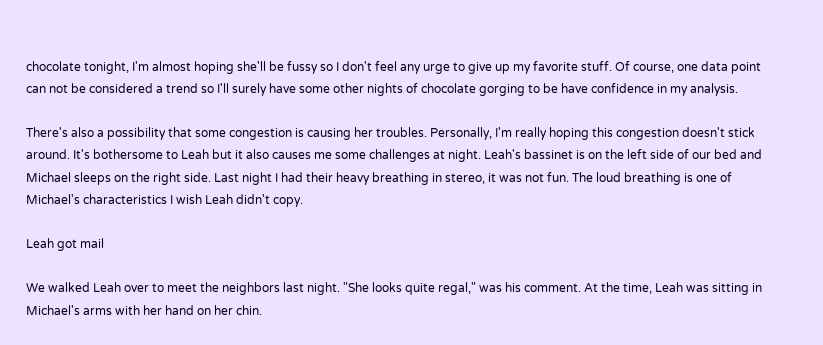chocolate tonight, I'm almost hoping she'll be fussy so I don't feel any urge to give up my favorite stuff. Of course, one data point can not be considered a trend so I'll surely have some other nights of chocolate gorging to be have confidence in my analysis.

There's also a possibility that some congestion is causing her troubles. Personally, I'm really hoping this congestion doesn't stick around. It's bothersome to Leah but it also causes me some challenges at night. Leah's bassinet is on the left side of our bed and Michael sleeps on the right side. Last night I had their heavy breathing in stereo, it was not fun. The loud breathing is one of Michael's characteristics I wish Leah didn't copy.

Leah got mail

We walked Leah over to meet the neighbors last night. "She looks quite regal," was his comment. At the time, Leah was sitting in Michael's arms with her hand on her chin.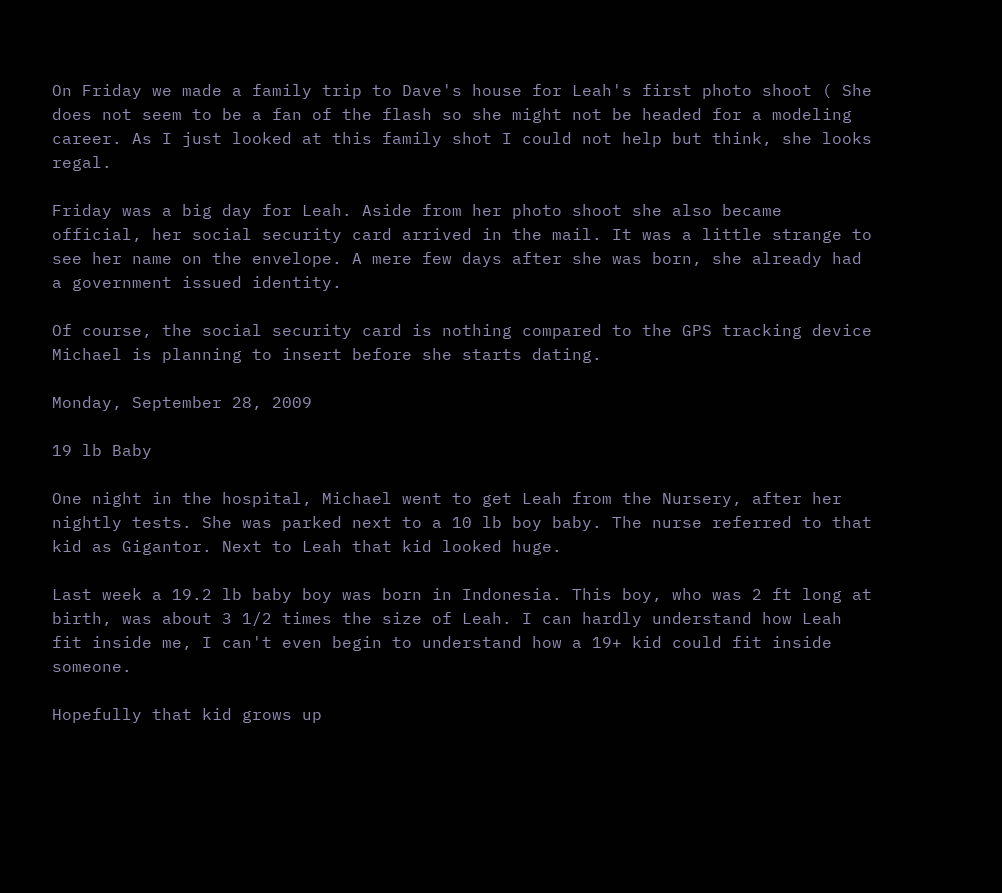On Friday we made a family trip to Dave's house for Leah's first photo shoot ( She does not seem to be a fan of the flash so she might not be headed for a modeling career. As I just looked at this family shot I could not help but think, she looks regal.

Friday was a big day for Leah. Aside from her photo shoot she also became official, her social security card arrived in the mail. It was a little strange to see her name on the envelope. A mere few days after she was born, she already had a government issued identity.

Of course, the social security card is nothing compared to the GPS tracking device Michael is planning to insert before she starts dating.

Monday, September 28, 2009

19 lb Baby

One night in the hospital, Michael went to get Leah from the Nursery, after her nightly tests. She was parked next to a 10 lb boy baby. The nurse referred to that kid as Gigantor. Next to Leah that kid looked huge.

Last week a 19.2 lb baby boy was born in Indonesia. This boy, who was 2 ft long at birth, was about 3 1/2 times the size of Leah. I can hardly understand how Leah fit inside me, I can't even begin to understand how a 19+ kid could fit inside someone.

Hopefully that kid grows up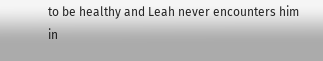to be healthy and Leah never encounters him in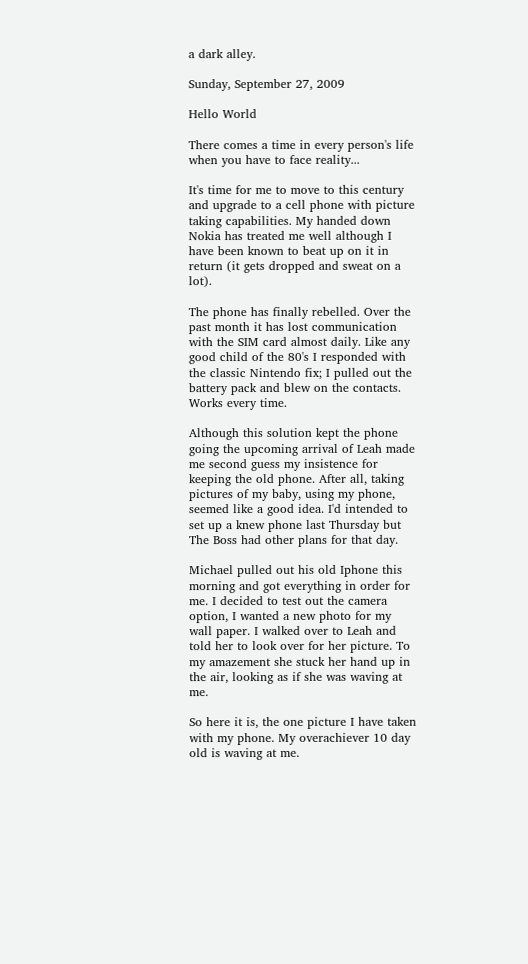a dark alley.

Sunday, September 27, 2009

Hello World

There comes a time in every person's life when you have to face reality...

It's time for me to move to this century and upgrade to a cell phone with picture taking capabilities. My handed down Nokia has treated me well although I have been known to beat up on it in return (it gets dropped and sweat on a lot).

The phone has finally rebelled. Over the past month it has lost communication with the SIM card almost daily. Like any good child of the 80's I responded with the classic Nintendo fix; I pulled out the battery pack and blew on the contacts. Works every time.

Although this solution kept the phone going the upcoming arrival of Leah made me second guess my insistence for keeping the old phone. After all, taking pictures of my baby, using my phone, seemed like a good idea. I'd intended to set up a knew phone last Thursday but The Boss had other plans for that day.

Michael pulled out his old Iphone this morning and got everything in order for me. I decided to test out the camera option, I wanted a new photo for my wall paper. I walked over to Leah and told her to look over for her picture. To my amazement she stuck her hand up in the air, looking as if she was waving at me.

So here it is, the one picture I have taken with my phone. My overachiever 10 day old is waving at me.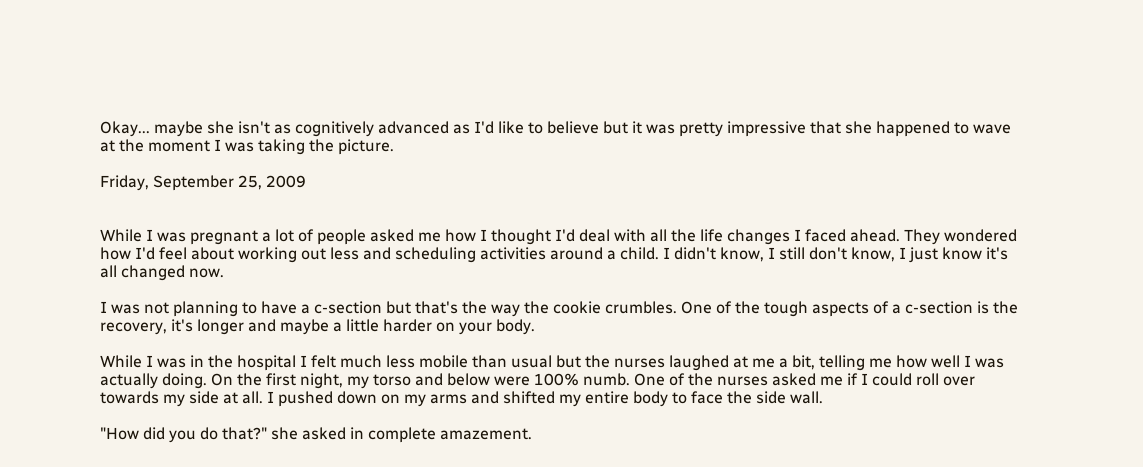Okay... maybe she isn't as cognitively advanced as I'd like to believe but it was pretty impressive that she happened to wave at the moment I was taking the picture.

Friday, September 25, 2009


While I was pregnant a lot of people asked me how I thought I'd deal with all the life changes I faced ahead. They wondered how I'd feel about working out less and scheduling activities around a child. I didn't know, I still don't know, I just know it's all changed now.

I was not planning to have a c-section but that's the way the cookie crumbles. One of the tough aspects of a c-section is the recovery, it's longer and maybe a little harder on your body.

While I was in the hospital I felt much less mobile than usual but the nurses laughed at me a bit, telling me how well I was actually doing. On the first night, my torso and below were 100% numb. One of the nurses asked me if I could roll over towards my side at all. I pushed down on my arms and shifted my entire body to face the side wall.

"How did you do that?" she asked in complete amazement.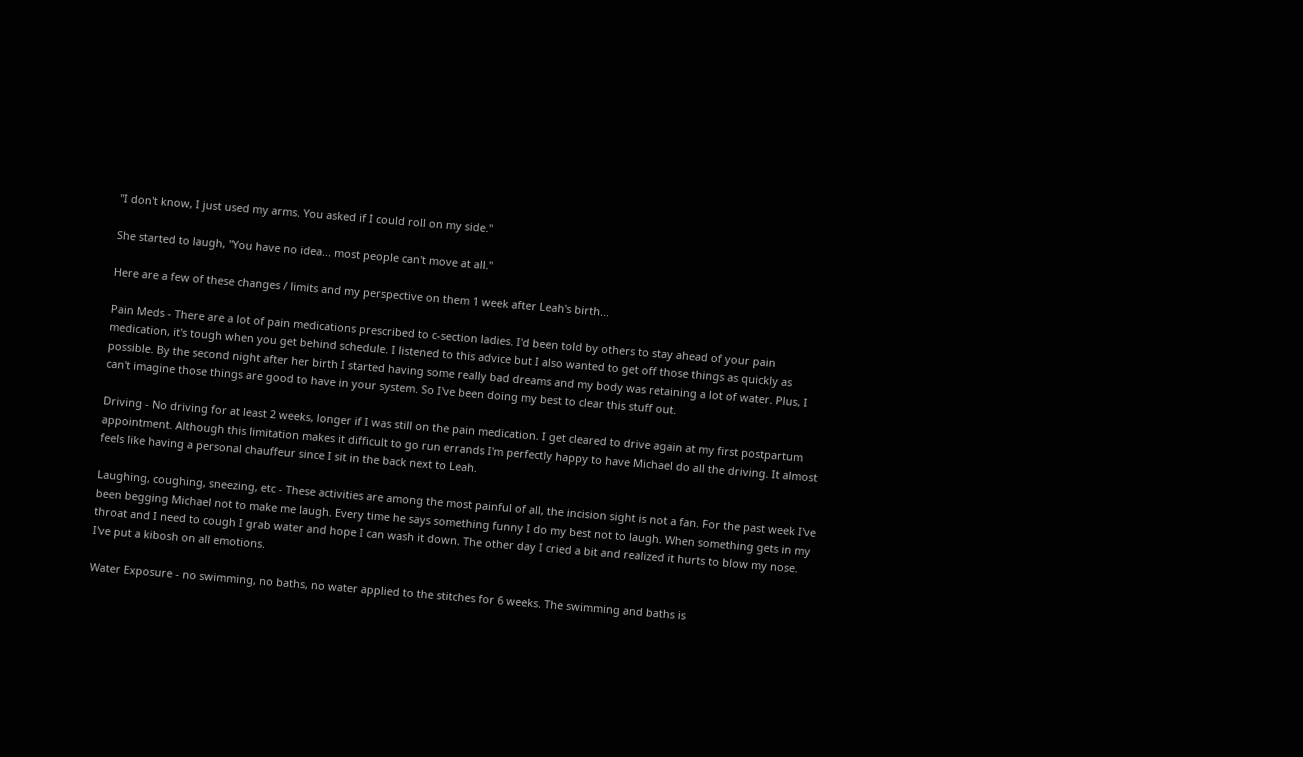"I don't know, I just used my arms. You asked if I could roll on my side."

She started to laugh, "You have no idea... most people can't move at all."

Here are a few of these changes / limits and my perspective on them 1 week after Leah's birth...

Pain Meds - There are a lot of pain medications prescribed to c-section ladies. I'd been told by others to stay ahead of your pain medication, it's tough when you get behind schedule. I listened to this advice but I also wanted to get off those things as quickly as possible. By the second night after her birth I started having some really bad dreams and my body was retaining a lot of water. Plus, I can't imagine those things are good to have in your system. So I've been doing my best to clear this stuff out.

Driving - No driving for at least 2 weeks, longer if I was still on the pain medication. I get cleared to drive again at my first postpartum appointment. Although this limitation makes it difficult to go run errands I'm perfectly happy to have Michael do all the driving. It almost feels like having a personal chauffeur since I sit in the back next to Leah.

Laughing, coughing, sneezing, etc - These activities are among the most painful of all, the incision sight is not a fan. For the past week I've been begging Michael not to make me laugh. Every time he says something funny I do my best not to laugh. When something gets in my throat and I need to cough I grab water and hope I can wash it down. The other day I cried a bit and realized it hurts to blow my nose. I've put a kibosh on all emotions.

Water Exposure - no swimming, no baths, no water applied to the stitches for 6 weeks. The swimming and baths is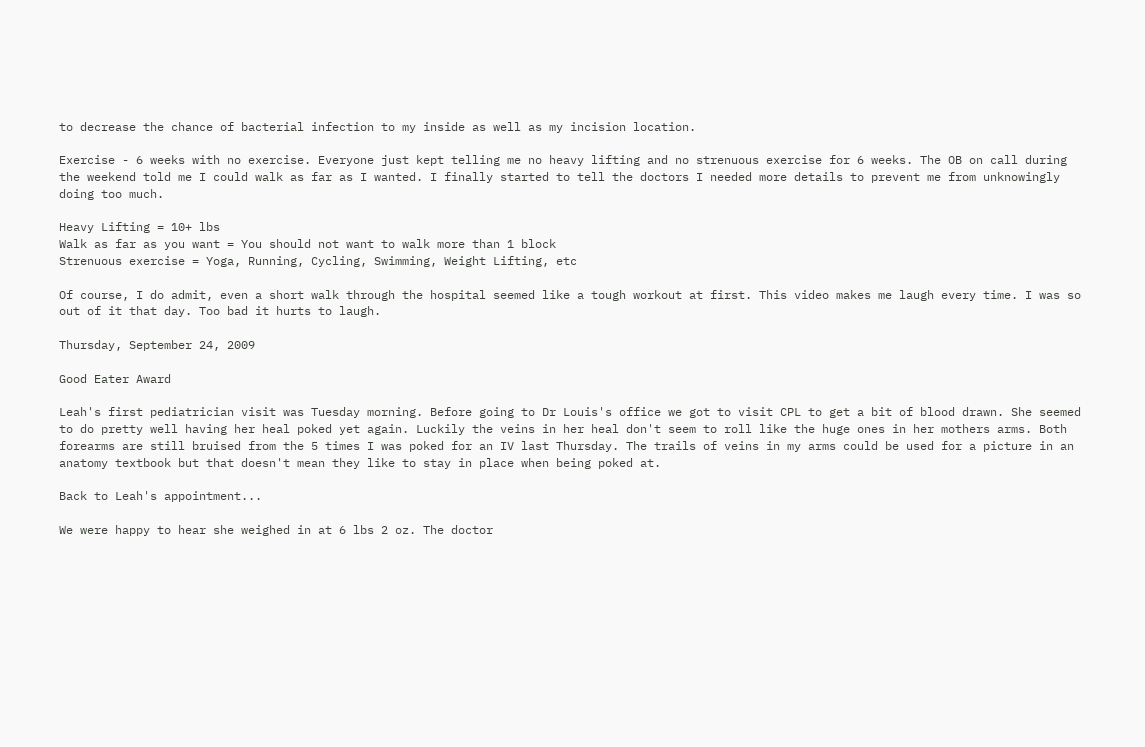to decrease the chance of bacterial infection to my inside as well as my incision location.

Exercise - 6 weeks with no exercise. Everyone just kept telling me no heavy lifting and no strenuous exercise for 6 weeks. The OB on call during the weekend told me I could walk as far as I wanted. I finally started to tell the doctors I needed more details to prevent me from unknowingly doing too much.

Heavy Lifting = 10+ lbs
Walk as far as you want = You should not want to walk more than 1 block
Strenuous exercise = Yoga, Running, Cycling, Swimming, Weight Lifting, etc

Of course, I do admit, even a short walk through the hospital seemed like a tough workout at first. This video makes me laugh every time. I was so out of it that day. Too bad it hurts to laugh.

Thursday, September 24, 2009

Good Eater Award

Leah's first pediatrician visit was Tuesday morning. Before going to Dr Louis's office we got to visit CPL to get a bit of blood drawn. She seemed to do pretty well having her heal poked yet again. Luckily the veins in her heal don't seem to roll like the huge ones in her mothers arms. Both forearms are still bruised from the 5 times I was poked for an IV last Thursday. The trails of veins in my arms could be used for a picture in an anatomy textbook but that doesn't mean they like to stay in place when being poked at.

Back to Leah's appointment...

We were happy to hear she weighed in at 6 lbs 2 oz. The doctor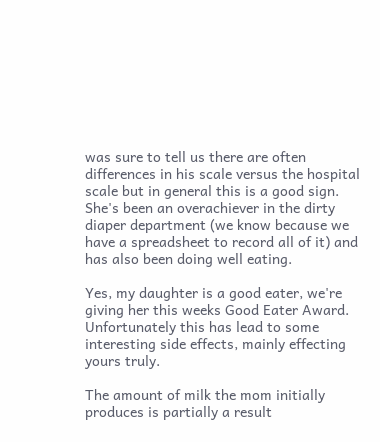was sure to tell us there are often differences in his scale versus the hospital scale but in general this is a good sign. She's been an overachiever in the dirty diaper department (we know because we have a spreadsheet to record all of it) and has also been doing well eating.

Yes, my daughter is a good eater, we're giving her this weeks Good Eater Award. Unfortunately this has lead to some interesting side effects, mainly effecting yours truly.

The amount of milk the mom initially produces is partially a result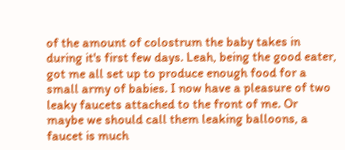of the amount of colostrum the baby takes in during it's first few days. Leah, being the good eater, got me all set up to produce enough food for a small army of babies. I now have a pleasure of two leaky faucets attached to the front of me. Or maybe we should call them leaking balloons, a faucet is much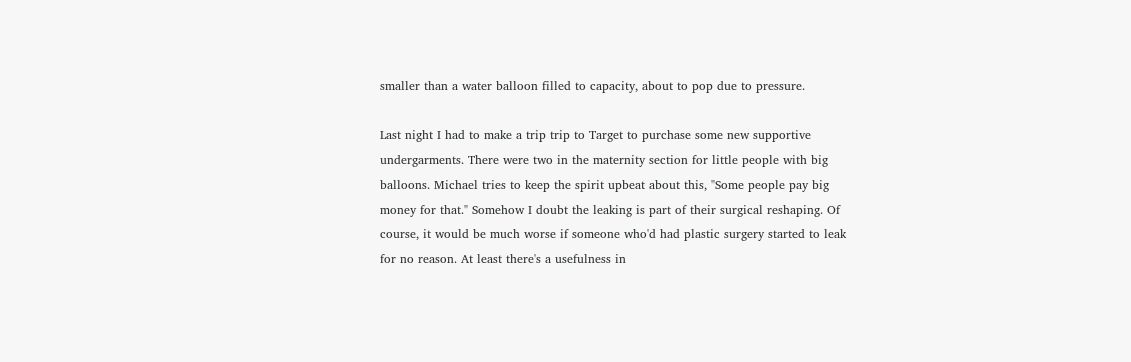smaller than a water balloon filled to capacity, about to pop due to pressure.

Last night I had to make a trip trip to Target to purchase some new supportive undergarments. There were two in the maternity section for little people with big balloons. Michael tries to keep the spirit upbeat about this, "Some people pay big money for that." Somehow I doubt the leaking is part of their surgical reshaping. Of course, it would be much worse if someone who'd had plastic surgery started to leak for no reason. At least there's a usefulness in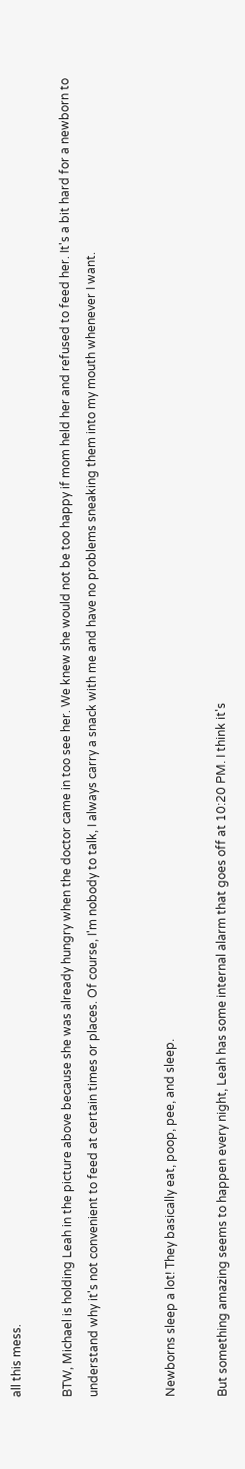all this mess.

BTW, Michael is holding Leah in the picture above because she was already hungry when the doctor came in too see her. We knew she would not be too happy if mom held her and refused to feed her. It's a bit hard for a newborn to understand why it's not convenient to feed at certain times or places. Of course, I'm nobody to talk, I always carry a snack with me and have no problems sneaking them into my mouth whenever I want.


Newborns sleep a lot! They basically eat, poop, pee, and sleep.

But something amazing seems to happen every night, Leah has some internal alarm that goes off at 10:20 PM. I think it's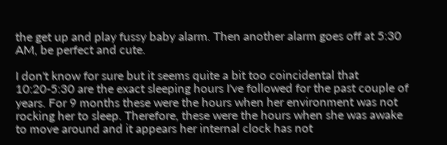the get up and play fussy baby alarm. Then another alarm goes off at 5:30 AM, be perfect and cute.

I don't know for sure but it seems quite a bit too coincidental that 10:20-5:30 are the exact sleeping hours I've followed for the past couple of years. For 9 months these were the hours when her environment was not rocking her to sleep. Therefore, these were the hours when she was awake to move around and it appears her internal clock has not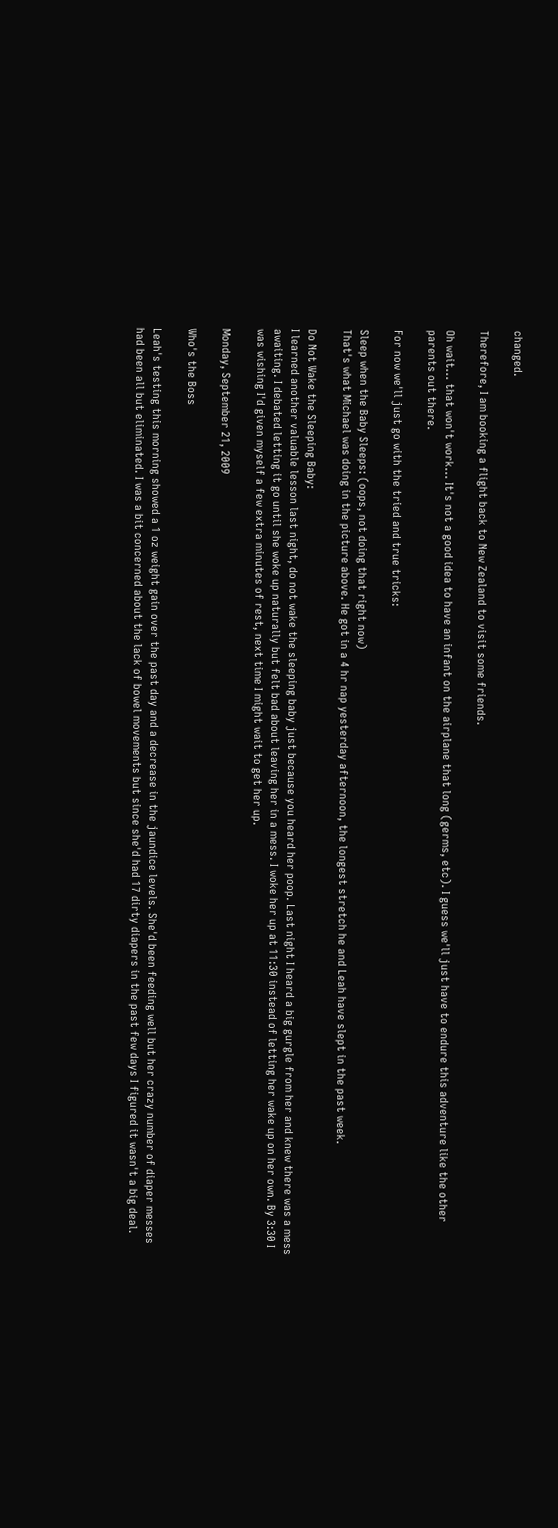changed.

Therefore, I am booking a flight back to New Zealand to visit some friends.

Oh wait... that won't work... It's not a good idea to have an infant on the airplane that long (germs, etc). I guess we'll just have to endure this adventure like the other parents out there.

For now we'll just go with the tried and true tricks:

Sleep when the Baby Sleeps: (oops, not doing that right now)
That's what Michael was doing in the picture above. He got in a 4 hr nap yesterday afternoon, the longest stretch he and Leah have slept in the past week.

Do Not Wake the Sleeping Baby:
I learned another valuable lesson last night, do not wake the sleeping baby just because you heard her poop. Last night I heard a big gurgle from her and knew there was a mess awaiting. I debated letting it go until she woke up naturally but felt bad about leaving her in a mess. I woke her up at 11:30 instead of letting her wake up on her own. By 3:30 I was wishing I'd given myself a few extra minutes of rest, next time I might wait to get her up.

Monday, September 21, 2009

Who's the Boss

Leah's testing this morning showed a 1 oz weight gain over the past day and a decrease in the jaundice levels. She'd been feeding well but her crazy number of diaper messes had been all but eliminated. I was a bit concerned about the lack of bowel movements but since she'd had 17 dirty diapers in the past few days I figured it wasn't a big deal.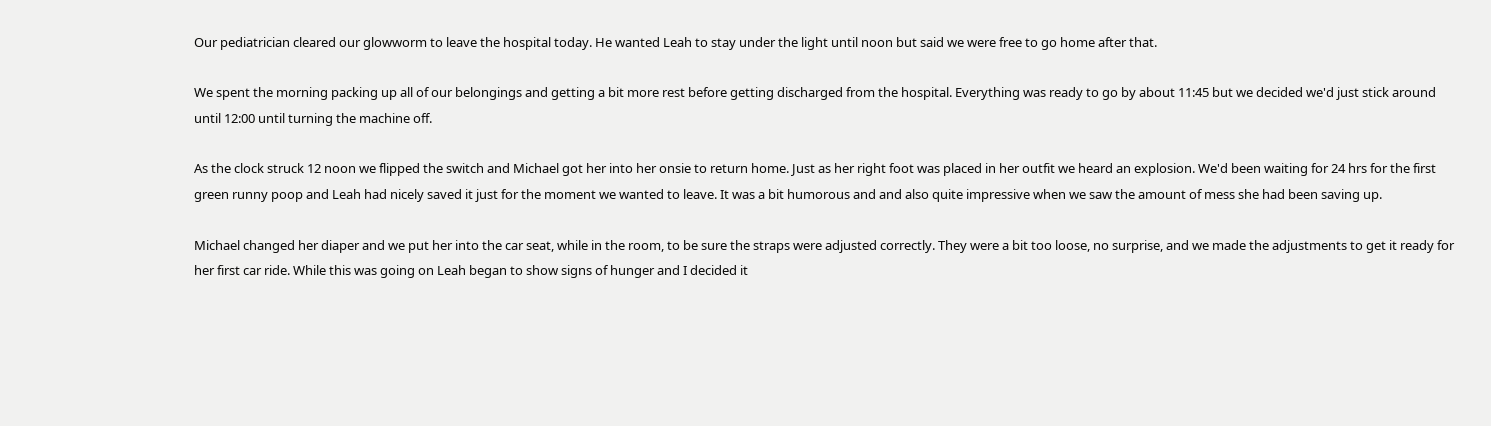Our pediatrician cleared our glowworm to leave the hospital today. He wanted Leah to stay under the light until noon but said we were free to go home after that.

We spent the morning packing up all of our belongings and getting a bit more rest before getting discharged from the hospital. Everything was ready to go by about 11:45 but we decided we'd just stick around until 12:00 until turning the machine off.

As the clock struck 12 noon we flipped the switch and Michael got her into her onsie to return home. Just as her right foot was placed in her outfit we heard an explosion. We'd been waiting for 24 hrs for the first green runny poop and Leah had nicely saved it just for the moment we wanted to leave. It was a bit humorous and and also quite impressive when we saw the amount of mess she had been saving up.

Michael changed her diaper and we put her into the car seat, while in the room, to be sure the straps were adjusted correctly. They were a bit too loose, no surprise, and we made the adjustments to get it ready for her first car ride. While this was going on Leah began to show signs of hunger and I decided it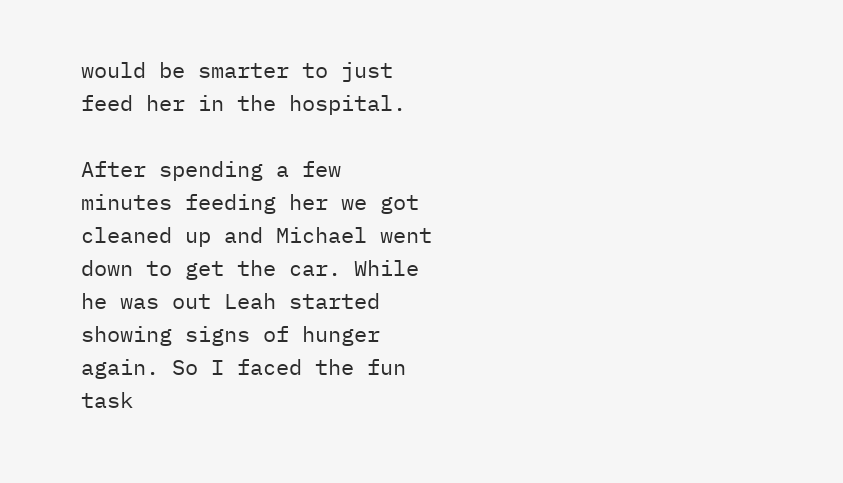would be smarter to just feed her in the hospital.

After spending a few minutes feeding her we got cleaned up and Michael went down to get the car. While he was out Leah started showing signs of hunger again. So I faced the fun task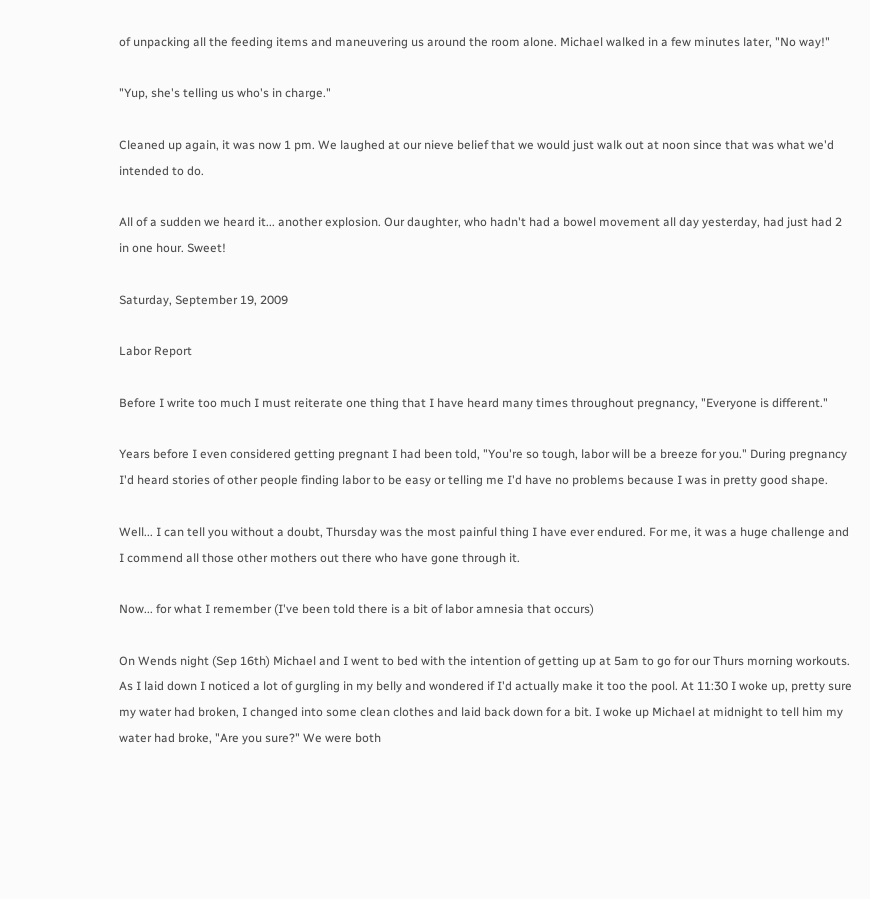of unpacking all the feeding items and maneuvering us around the room alone. Michael walked in a few minutes later, "No way!"

"Yup, she's telling us who's in charge."

Cleaned up again, it was now 1 pm. We laughed at our nieve belief that we would just walk out at noon since that was what we'd intended to do.

All of a sudden we heard it... another explosion. Our daughter, who hadn't had a bowel movement all day yesterday, had just had 2 in one hour. Sweet!

Saturday, September 19, 2009

Labor Report

Before I write too much I must reiterate one thing that I have heard many times throughout pregnancy, "Everyone is different."

Years before I even considered getting pregnant I had been told, "You're so tough, labor will be a breeze for you." During pregnancy I'd heard stories of other people finding labor to be easy or telling me I'd have no problems because I was in pretty good shape.

Well... I can tell you without a doubt, Thursday was the most painful thing I have ever endured. For me, it was a huge challenge and I commend all those other mothers out there who have gone through it.

Now... for what I remember (I've been told there is a bit of labor amnesia that occurs)

On Wends night (Sep 16th) Michael and I went to bed with the intention of getting up at 5am to go for our Thurs morning workouts. As I laid down I noticed a lot of gurgling in my belly and wondered if I'd actually make it too the pool. At 11:30 I woke up, pretty sure my water had broken, I changed into some clean clothes and laid back down for a bit. I woke up Michael at midnight to tell him my water had broke, "Are you sure?" We were both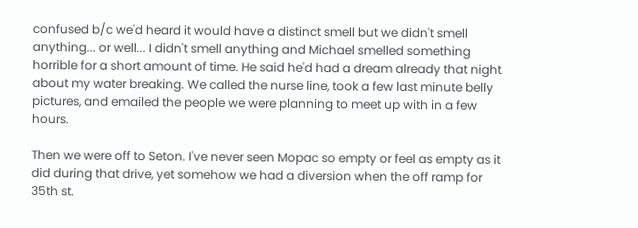confused b/c we'd heard it would have a distinct smell but we didn't smell anything... or well... I didn't smell anything and Michael smelled something horrible for a short amount of time. He said he'd had a dream already that night about my water breaking. We called the nurse line, took a few last minute belly pictures, and emailed the people we were planning to meet up with in a few hours.

Then we were off to Seton. I've never seen Mopac so empty or feel as empty as it did during that drive, yet somehow we had a diversion when the off ramp for 35th st.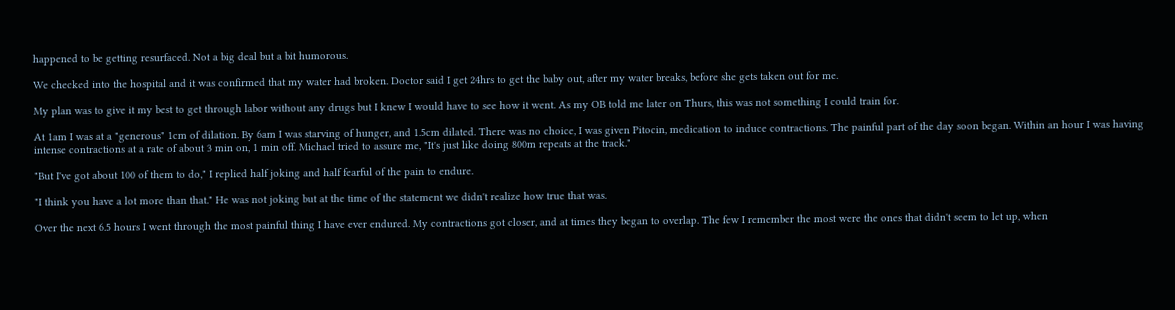happened to be getting resurfaced. Not a big deal but a bit humorous.

We checked into the hospital and it was confirmed that my water had broken. Doctor said I get 24hrs to get the baby out, after my water breaks, before she gets taken out for me.

My plan was to give it my best to get through labor without any drugs but I knew I would have to see how it went. As my OB told me later on Thurs, this was not something I could train for.

At 1am I was at a "generous" 1cm of dilation. By 6am I was starving of hunger, and 1.5cm dilated. There was no choice, I was given Pitocin, medication to induce contractions. The painful part of the day soon began. Within an hour I was having intense contractions at a rate of about 3 min on, 1 min off. Michael tried to assure me, "It's just like doing 800m repeats at the track."

"But I've got about 100 of them to do," I replied half joking and half fearful of the pain to endure.

"I think you have a lot more than that." He was not joking but at the time of the statement we didn't realize how true that was.

Over the next 6.5 hours I went through the most painful thing I have ever endured. My contractions got closer, and at times they began to overlap. The few I remember the most were the ones that didn't seem to let up, when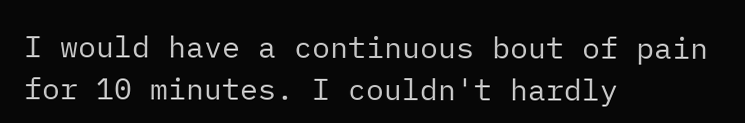I would have a continuous bout of pain for 10 minutes. I couldn't hardly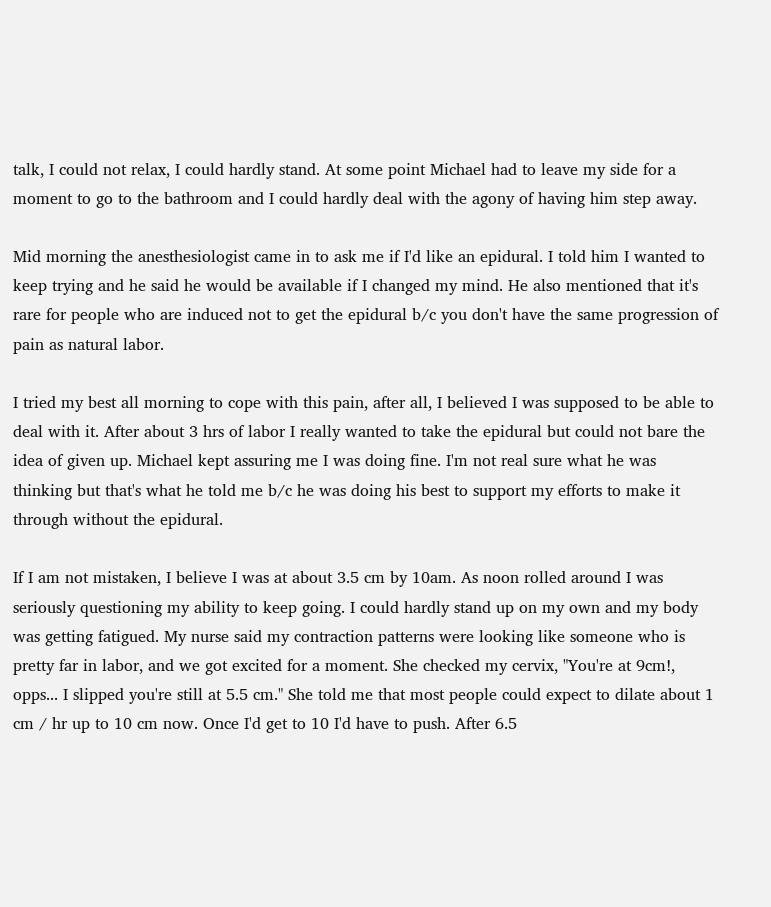talk, I could not relax, I could hardly stand. At some point Michael had to leave my side for a moment to go to the bathroom and I could hardly deal with the agony of having him step away.

Mid morning the anesthesiologist came in to ask me if I'd like an epidural. I told him I wanted to keep trying and he said he would be available if I changed my mind. He also mentioned that it's rare for people who are induced not to get the epidural b/c you don't have the same progression of pain as natural labor.

I tried my best all morning to cope with this pain, after all, I believed I was supposed to be able to deal with it. After about 3 hrs of labor I really wanted to take the epidural but could not bare the idea of given up. Michael kept assuring me I was doing fine. I'm not real sure what he was thinking but that's what he told me b/c he was doing his best to support my efforts to make it through without the epidural.

If I am not mistaken, I believe I was at about 3.5 cm by 10am. As noon rolled around I was seriously questioning my ability to keep going. I could hardly stand up on my own and my body was getting fatigued. My nurse said my contraction patterns were looking like someone who is pretty far in labor, and we got excited for a moment. She checked my cervix, "You're at 9cm!, opps... I slipped you're still at 5.5 cm." She told me that most people could expect to dilate about 1 cm / hr up to 10 cm now. Once I'd get to 10 I'd have to push. After 6.5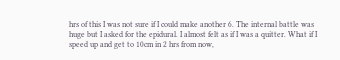hrs of this I was not sure if I could make another 6. The internal battle was huge but I asked for the epidural. I almost felt as if I was a quitter. What if I speed up and get to 10cm in 2 hrs from now,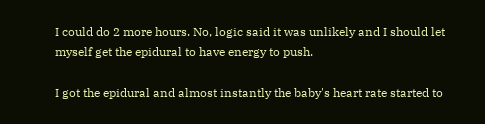I could do 2 more hours. No, logic said it was unlikely and I should let myself get the epidural to have energy to push.

I got the epidural and almost instantly the baby's heart rate started to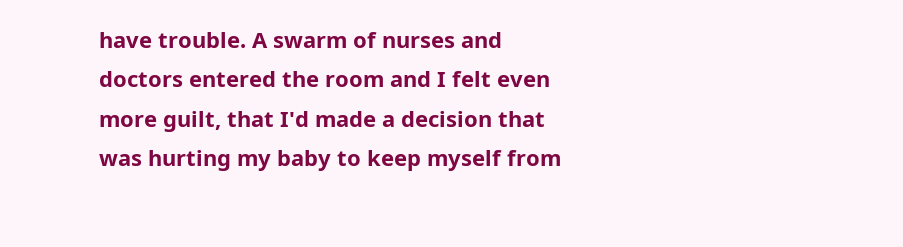have trouble. A swarm of nurses and doctors entered the room and I felt even more guilt, that I'd made a decision that was hurting my baby to keep myself from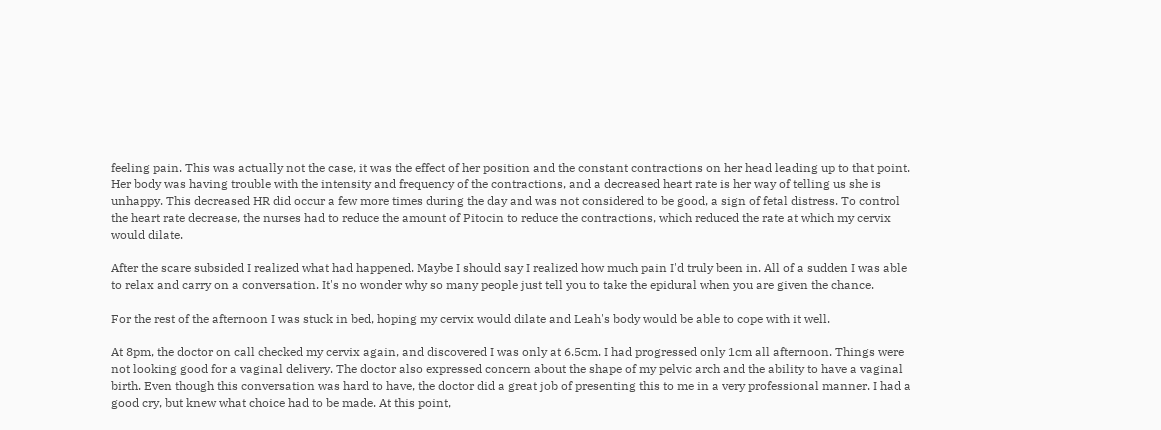feeling pain. This was actually not the case, it was the effect of her position and the constant contractions on her head leading up to that point. Her body was having trouble with the intensity and frequency of the contractions, and a decreased heart rate is her way of telling us she is unhappy. This decreased HR did occur a few more times during the day and was not considered to be good, a sign of fetal distress. To control the heart rate decrease, the nurses had to reduce the amount of Pitocin to reduce the contractions, which reduced the rate at which my cervix would dilate.

After the scare subsided I realized what had happened. Maybe I should say I realized how much pain I'd truly been in. All of a sudden I was able to relax and carry on a conversation. It's no wonder why so many people just tell you to take the epidural when you are given the chance.

For the rest of the afternoon I was stuck in bed, hoping my cervix would dilate and Leah's body would be able to cope with it well.

At 8pm, the doctor on call checked my cervix again, and discovered I was only at 6.5cm. I had progressed only 1cm all afternoon. Things were not looking good for a vaginal delivery. The doctor also expressed concern about the shape of my pelvic arch and the ability to have a vaginal birth. Even though this conversation was hard to have, the doctor did a great job of presenting this to me in a very professional manner. I had a good cry, but knew what choice had to be made. At this point,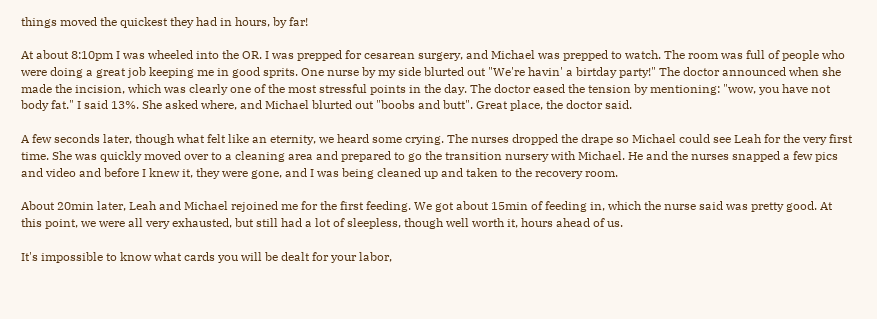things moved the quickest they had in hours, by far!

At about 8:10pm I was wheeled into the OR. I was prepped for cesarean surgery, and Michael was prepped to watch. The room was full of people who were doing a great job keeping me in good sprits. One nurse by my side blurted out "We're havin' a birtday party!" The doctor announced when she made the incision, which was clearly one of the most stressful points in the day. The doctor eased the tension by mentioning: "wow, you have not body fat." I said 13%. She asked where, and Michael blurted out "boobs and butt". Great place, the doctor said.

A few seconds later, though what felt like an eternity, we heard some crying. The nurses dropped the drape so Michael could see Leah for the very first time. She was quickly moved over to a cleaning area and prepared to go the transition nursery with Michael. He and the nurses snapped a few pics and video and before I knew it, they were gone, and I was being cleaned up and taken to the recovery room.

About 20min later, Leah and Michael rejoined me for the first feeding. We got about 15min of feeding in, which the nurse said was pretty good. At this point, we were all very exhausted, but still had a lot of sleepless, though well worth it, hours ahead of us.

It's impossible to know what cards you will be dealt for your labor,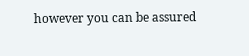however you can be assured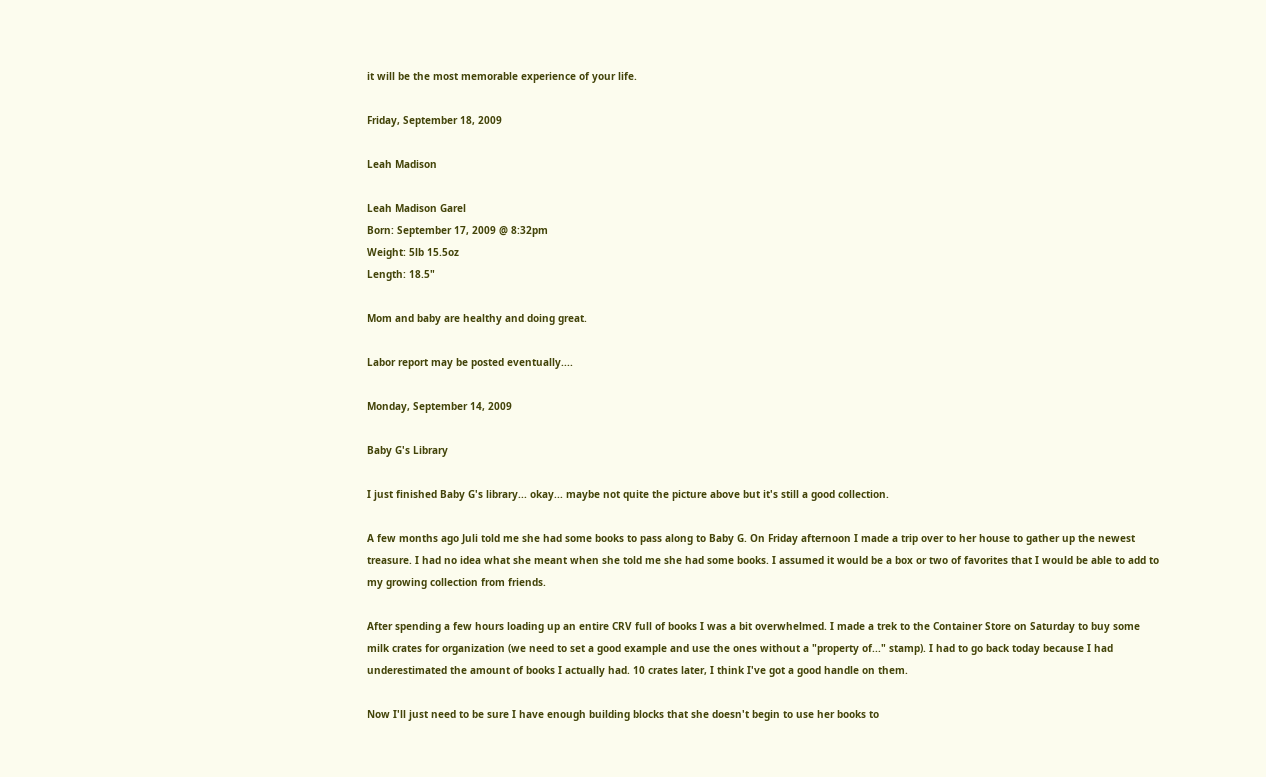it will be the most memorable experience of your life.

Friday, September 18, 2009

Leah Madison

Leah Madison Garel
Born: September 17, 2009 @ 8:32pm
Weight: 5lb 15.5oz
Length: 18.5"

Mom and baby are healthy and doing great.

Labor report may be posted eventually....

Monday, September 14, 2009

Baby G's Library

I just finished Baby G's library... okay... maybe not quite the picture above but it's still a good collection.

A few months ago Juli told me she had some books to pass along to Baby G. On Friday afternoon I made a trip over to her house to gather up the newest treasure. I had no idea what she meant when she told me she had some books. I assumed it would be a box or two of favorites that I would be able to add to my growing collection from friends.

After spending a few hours loading up an entire CRV full of books I was a bit overwhelmed. I made a trek to the Container Store on Saturday to buy some milk crates for organization (we need to set a good example and use the ones without a "property of..." stamp). I had to go back today because I had underestimated the amount of books I actually had. 10 crates later, I think I've got a good handle on them.

Now I'll just need to be sure I have enough building blocks that she doesn't begin to use her books to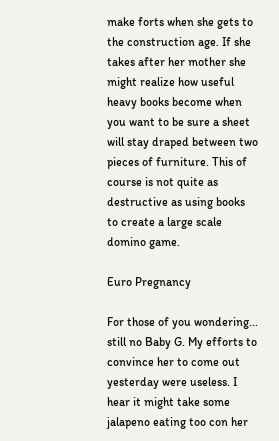make forts when she gets to the construction age. If she takes after her mother she might realize how useful heavy books become when you want to be sure a sheet will stay draped between two pieces of furniture. This of course is not quite as destructive as using books to create a large scale domino game.

Euro Pregnancy

For those of you wondering... still no Baby G. My efforts to convince her to come out yesterday were useless. I hear it might take some jalapeno eating too con her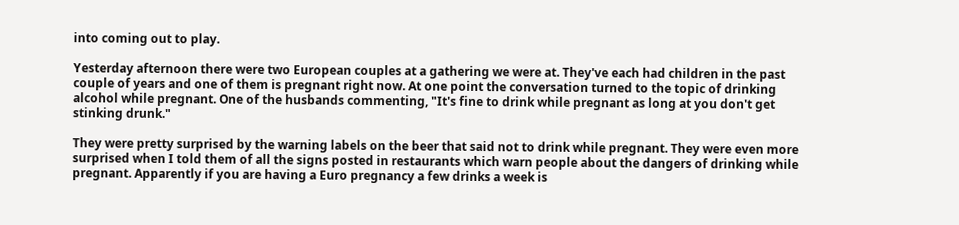into coming out to play.

Yesterday afternoon there were two European couples at a gathering we were at. They've each had children in the past couple of years and one of them is pregnant right now. At one point the conversation turned to the topic of drinking alcohol while pregnant. One of the husbands commenting, "It's fine to drink while pregnant as long at you don't get stinking drunk."

They were pretty surprised by the warning labels on the beer that said not to drink while pregnant. They were even more surprised when I told them of all the signs posted in restaurants which warn people about the dangers of drinking while pregnant. Apparently if you are having a Euro pregnancy a few drinks a week is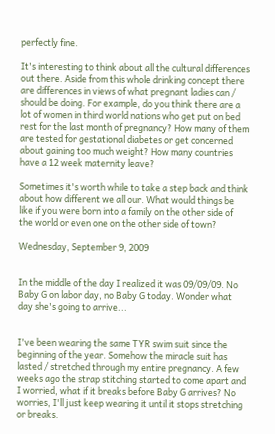perfectly fine.

It's interesting to think about all the cultural differences out there. Aside from this whole drinking concept there are differences in views of what pregnant ladies can / should be doing. For example, do you think there are a lot of women in third world nations who get put on bed rest for the last month of pregnancy? How many of them are tested for gestational diabetes or get concerned about gaining too much weight? How many countries have a 12 week maternity leave?

Sometimes it's worth while to take a step back and think about how different we all our. What would things be like if you were born into a family on the other side of the world or even one on the other side of town?

Wednesday, September 9, 2009


In the middle of the day I realized it was 09/09/09. No Baby G on labor day, no Baby G today. Wonder what day she's going to arrive...


I've been wearing the same TYR swim suit since the beginning of the year. Somehow the miracle suit has lasted / stretched through my entire pregnancy. A few weeks ago the strap stitching started to come apart and I worried, what if it breaks before Baby G arrives? No worries, I'll just keep wearing it until it stops stretching or breaks.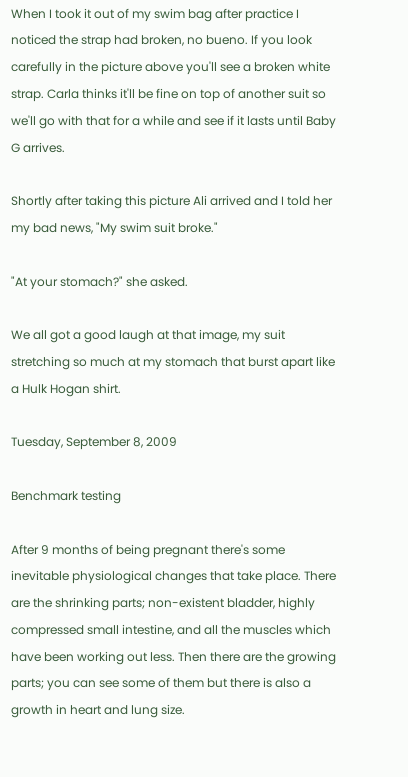When I took it out of my swim bag after practice I noticed the strap had broken, no bueno. If you look carefully in the picture above you'll see a broken white strap. Carla thinks it'll be fine on top of another suit so we'll go with that for a while and see if it lasts until Baby G arrives.

Shortly after taking this picture Ali arrived and I told her my bad news, "My swim suit broke."

"At your stomach?" she asked.

We all got a good laugh at that image, my suit stretching so much at my stomach that burst apart like a Hulk Hogan shirt.

Tuesday, September 8, 2009

Benchmark testing

After 9 months of being pregnant there's some inevitable physiological changes that take place. There are the shrinking parts; non-existent bladder, highly compressed small intestine, and all the muscles which have been working out less. Then there are the growing parts; you can see some of them but there is also a growth in heart and lung size.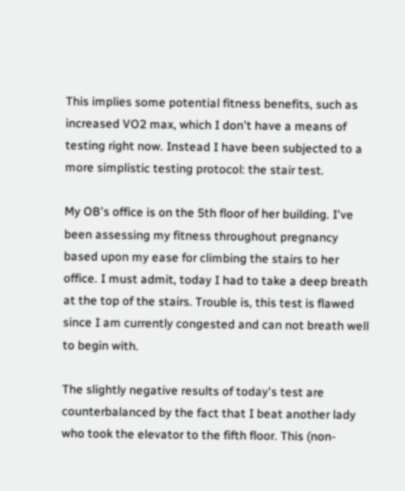This implies some potential fitness benefits, such as increased VO2 max, which I don't have a means of testing right now. Instead I have been subjected to a more simplistic testing protocol: the stair test.

My OB's office is on the 5th floor of her building. I've been assessing my fitness throughout pregnancy based upon my ease for climbing the stairs to her office. I must admit, today I had to take a deep breath at the top of the stairs. Trouble is, this test is flawed since I am currently congested and can not breath well to begin with.

The slightly negative results of today's test are counterbalanced by the fact that I beat another lady who took the elevator to the fifth floor. This (non-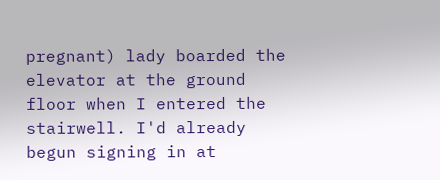pregnant) lady boarded the elevator at the ground floor when I entered the stairwell. I'd already begun signing in at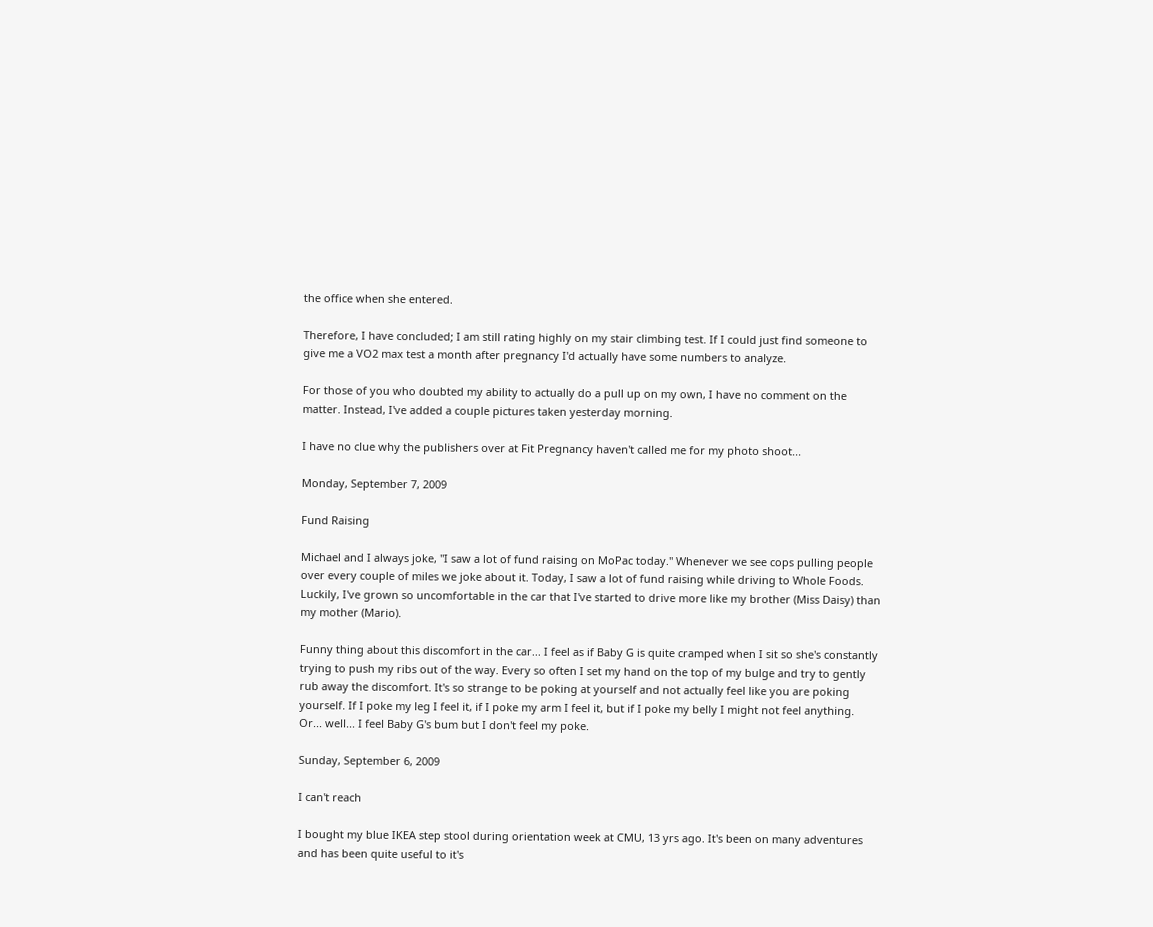the office when she entered.

Therefore, I have concluded; I am still rating highly on my stair climbing test. If I could just find someone to give me a VO2 max test a month after pregnancy I'd actually have some numbers to analyze.

For those of you who doubted my ability to actually do a pull up on my own, I have no comment on the matter. Instead, I've added a couple pictures taken yesterday morning.

I have no clue why the publishers over at Fit Pregnancy haven't called me for my photo shoot...

Monday, September 7, 2009

Fund Raising

Michael and I always joke, "I saw a lot of fund raising on MoPac today." Whenever we see cops pulling people over every couple of miles we joke about it. Today, I saw a lot of fund raising while driving to Whole Foods. Luckily, I've grown so uncomfortable in the car that I've started to drive more like my brother (Miss Daisy) than my mother (Mario).

Funny thing about this discomfort in the car... I feel as if Baby G is quite cramped when I sit so she's constantly trying to push my ribs out of the way. Every so often I set my hand on the top of my bulge and try to gently rub away the discomfort. It's so strange to be poking at yourself and not actually feel like you are poking yourself. If I poke my leg I feel it, if I poke my arm I feel it, but if I poke my belly I might not feel anything. Or... well... I feel Baby G's bum but I don't feel my poke.

Sunday, September 6, 2009

I can't reach

I bought my blue IKEA step stool during orientation week at CMU, 13 yrs ago. It's been on many adventures and has been quite useful to it's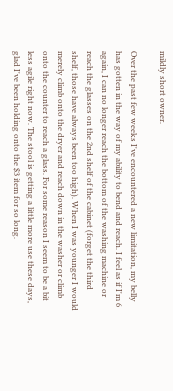mildly short owner.

Over the past few weeks I've encountered a new limitation, my belly has gotten in the way of my ability to bend and reach. I feel as if I'm 6 again, I can no longer reach the bottom of the washing machine or reach the glasses on the 2nd shelf of the cabinet (forget the third shelf, those have always been too high). When I was younger I would merely climb onto the dryer and reach down in the washer or climb onto the counter to reach a glass. For some reason I seem to be a bit less agile right now. The stool is getting a little more use these days, glad I've been holding onto the $3 item for so long.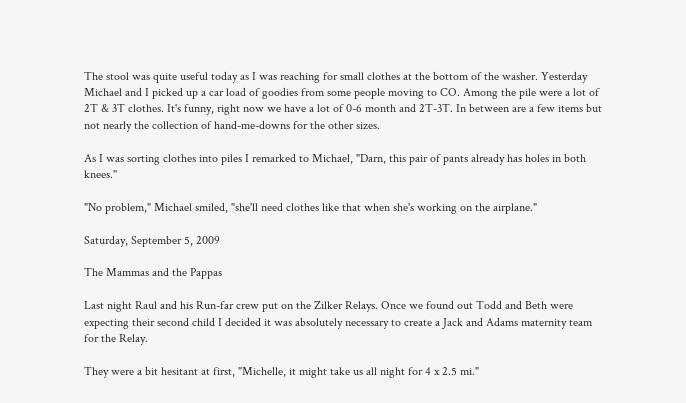The stool was quite useful today as I was reaching for small clothes at the bottom of the washer. Yesterday Michael and I picked up a car load of goodies from some people moving to CO. Among the pile were a lot of 2T & 3T clothes. It's funny, right now we have a lot of 0-6 month and 2T-3T. In between are a few items but not nearly the collection of hand-me-downs for the other sizes.

As I was sorting clothes into piles I remarked to Michael, "Darn, this pair of pants already has holes in both knees."

"No problem," Michael smiled, "she'll need clothes like that when she's working on the airplane."

Saturday, September 5, 2009

The Mammas and the Pappas

Last night Raul and his Run-far crew put on the Zilker Relays. Once we found out Todd and Beth were expecting their second child I decided it was absolutely necessary to create a Jack and Adams maternity team for the Relay.

They were a bit hesitant at first, "Michelle, it might take us all night for 4 x 2.5 mi."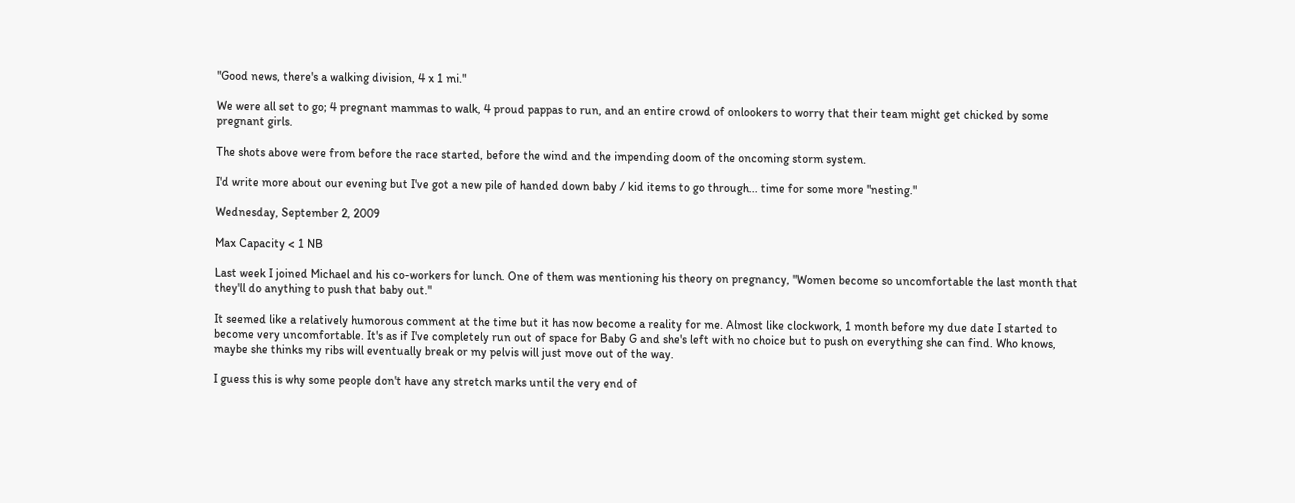"Good news, there's a walking division, 4 x 1 mi."

We were all set to go; 4 pregnant mammas to walk, 4 proud pappas to run, and an entire crowd of onlookers to worry that their team might get chicked by some pregnant girls.

The shots above were from before the race started, before the wind and the impending doom of the oncoming storm system.

I'd write more about our evening but I've got a new pile of handed down baby / kid items to go through... time for some more "nesting."

Wednesday, September 2, 2009

Max Capacity < 1 NB

Last week I joined Michael and his co-workers for lunch. One of them was mentioning his theory on pregnancy, "Women become so uncomfortable the last month that they'll do anything to push that baby out."

It seemed like a relatively humorous comment at the time but it has now become a reality for me. Almost like clockwork, 1 month before my due date I started to become very uncomfortable. It's as if I've completely run out of space for Baby G and she's left with no choice but to push on everything she can find. Who knows, maybe she thinks my ribs will eventually break or my pelvis will just move out of the way.

I guess this is why some people don't have any stretch marks until the very end of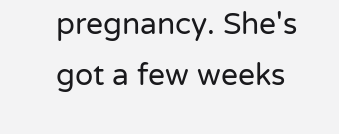pregnancy. She's got a few weeks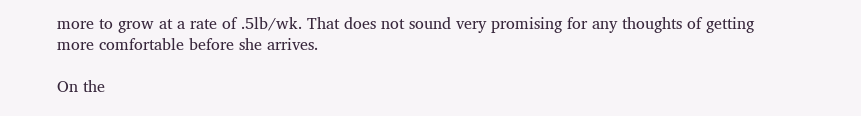more to grow at a rate of .5lb/wk. That does not sound very promising for any thoughts of getting more comfortable before she arrives.

On the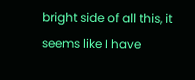bright side of all this, it seems like I have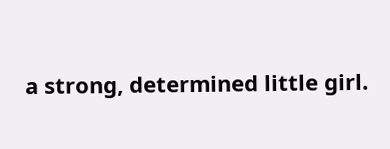a strong, determined little girl.